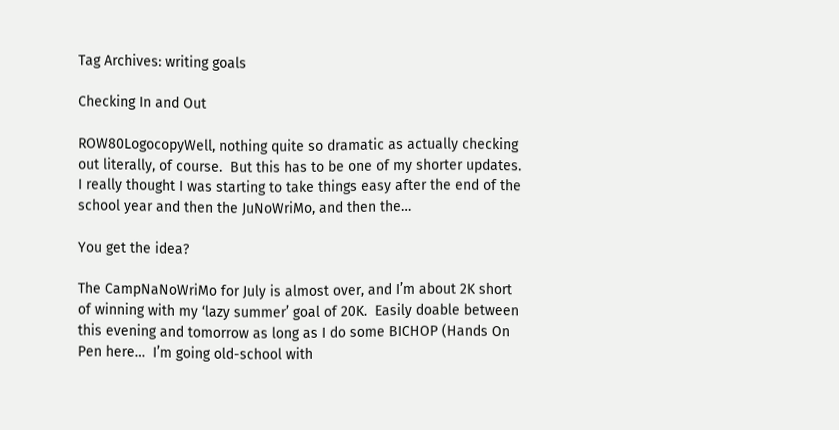Tag Archives: writing goals

Checking In and Out

ROW80LogocopyWell, nothing quite so dramatic as actually checking out literally, of course.  But this has to be one of my shorter updates.  I really thought I was starting to take things easy after the end of the school year and then the JuNoWriMo, and then the…

You get the idea?

The CampNaNoWriMo for July is almost over, and I’m about 2K short of winning with my ‘lazy summer’ goal of 20K.  Easily doable between this evening and tomorrow as long as I do some BICHOP (Hands On Pen here…  I’m going old-school with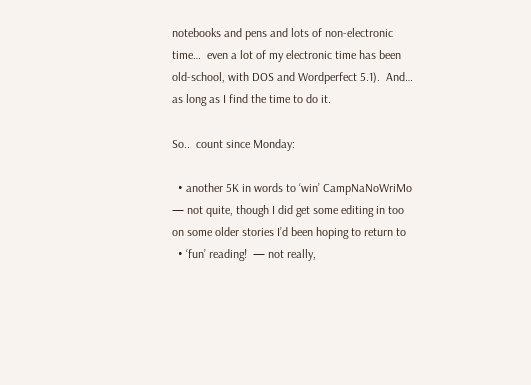notebooks and pens and lots of non-electronic time…  even a lot of my electronic time has been old-school, with DOS and Wordperfect 5.1).  And…  as long as I find the time to do it.

So..  count since Monday:

  • another 5K in words to ‘win’ CampNaNoWriMo — not quite, though I did get some editing in too on some older stories I’d been hoping to return to
  • ‘fun’ reading!  — not really,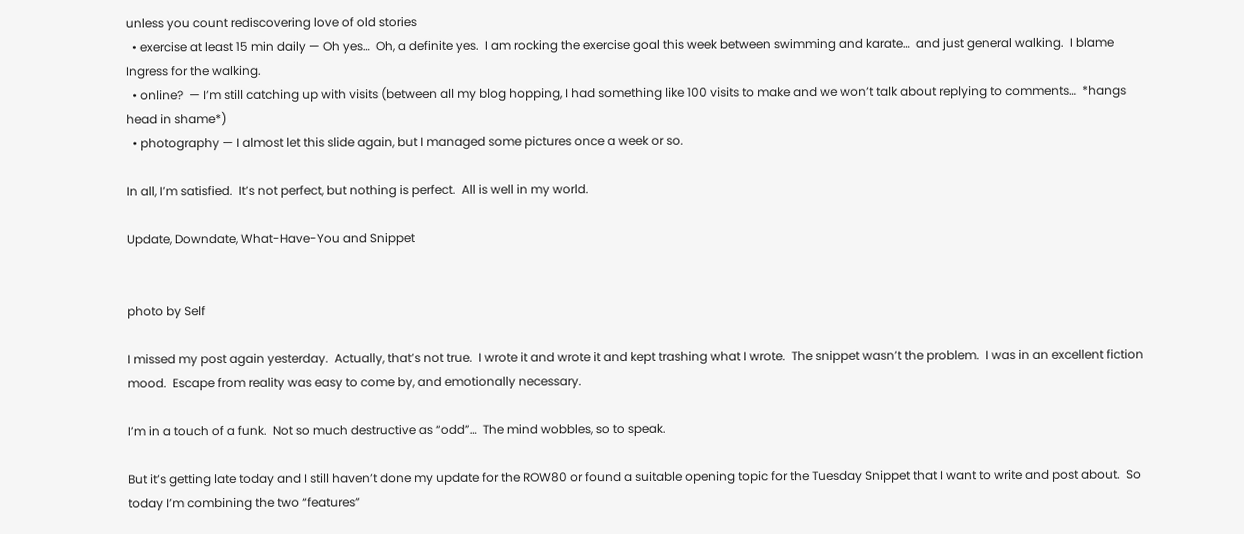unless you count rediscovering love of old stories
  • exercise at least 15 min daily — Oh yes…  Oh, a definite yes.  I am rocking the exercise goal this week between swimming and karate…  and just general walking.  I blame Ingress for the walking.
  • online?  — I’m still catching up with visits (between all my blog hopping, I had something like 100 visits to make and we won’t talk about replying to comments…  *hangs head in shame*)
  • photography — I almost let this slide again, but I managed some pictures once a week or so.

In all, I’m satisfied.  It’s not perfect, but nothing is perfect.  All is well in my world.

Update, Downdate, What-Have-You and Snippet


photo by Self

I missed my post again yesterday.  Actually, that’s not true.  I wrote it and wrote it and kept trashing what I wrote.  The snippet wasn’t the problem.  I was in an excellent fiction mood.  Escape from reality was easy to come by, and emotionally necessary.

I’m in a touch of a funk.  Not so much destructive as “odd”…  The mind wobbles, so to speak.

But it’s getting late today and I still haven’t done my update for the ROW80 or found a suitable opening topic for the Tuesday Snippet that I want to write and post about.  So today I’m combining the two “features”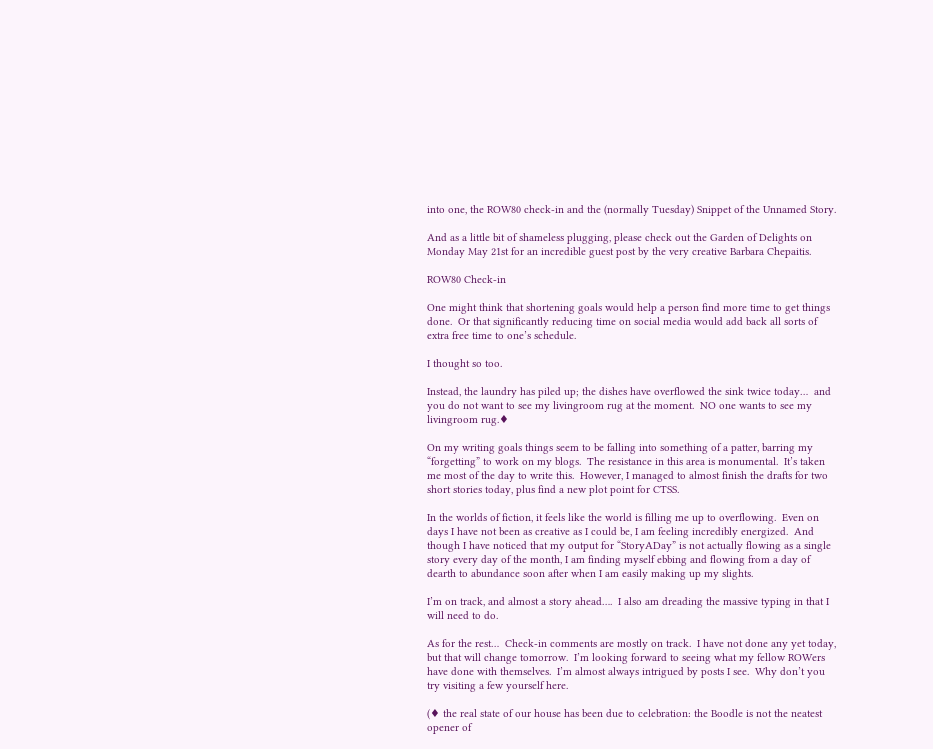into one, the ROW80 check-in and the (normally Tuesday) Snippet of the Unnamed Story.

And as a little bit of shameless plugging, please check out the Garden of Delights on Monday May 21st for an incredible guest post by the very creative Barbara Chepaitis.

ROW80 Check-in

One might think that shortening goals would help a person find more time to get things done.  Or that significantly reducing time on social media would add back all sorts of extra free time to one’s schedule.

I thought so too.

Instead, the laundry has piled up; the dishes have overflowed the sink twice today…  and you do not want to see my livingroom rug at the moment.  NO one wants to see my livingroom rug.♦

On my writing goals things seem to be falling into something of a patter, barring my “forgetting” to work on my blogs.  The resistance in this area is monumental.  It’s taken me most of the day to write this.  However, I managed to almost finish the drafts for two short stories today, plus find a new plot point for CTSS.

In the worlds of fiction, it feels like the world is filling me up to overflowing.  Even on days I have not been as creative as I could be, I am feeling incredibly energized.  And though I have noticed that my output for “StoryADay” is not actually flowing as a single story every day of the month, I am finding myself ebbing and flowing from a day of dearth to abundance soon after when I am easily making up my slights.

I’m on track, and almost a story ahead….  I also am dreading the massive typing in that I will need to do.

As for the rest…  Check-in comments are mostly on track.  I have not done any yet today, but that will change tomorrow.  I’m looking forward to seeing what my fellow ROWers have done with themselves.  I’m almost always intrigued by posts I see.  Why don’t you try visiting a few yourself here.

(♦ the real state of our house has been due to celebration: the Boodle is not the neatest opener of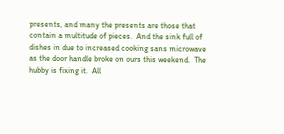presents, and many the presents are those that contain a multitude of pieces.  And the sink full of dishes in due to increased cooking sans microwave as the door handle broke on ours this weekend.  The hubby is fixing it.  All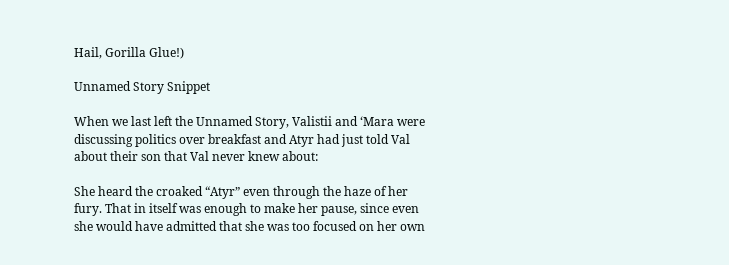Hail, Gorilla Glue!)

Unnamed Story Snippet

When we last left the Unnamed Story, Valistii and ‘Mara were discussing politics over breakfast and Atyr had just told Val about their son that Val never knew about:

She heard the croaked “Atyr” even through the haze of her fury. That in itself was enough to make her pause, since even she would have admitted that she was too focused on her own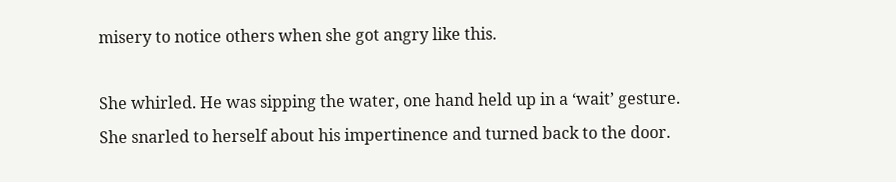misery to notice others when she got angry like this.

She whirled. He was sipping the water, one hand held up in a ‘wait’ gesture. She snarled to herself about his impertinence and turned back to the door.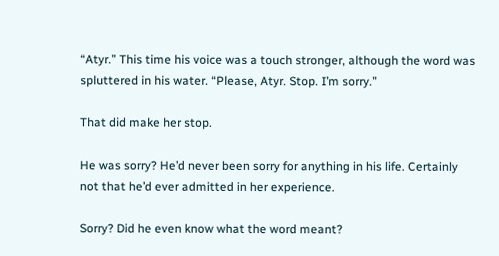“Atyr.” This time his voice was a touch stronger, although the word was spluttered in his water. “Please, Atyr. Stop. I’m sorry.”

That did make her stop.

He was sorry? He’d never been sorry for anything in his life. Certainly not that he’d ever admitted in her experience.

Sorry? Did he even know what the word meant?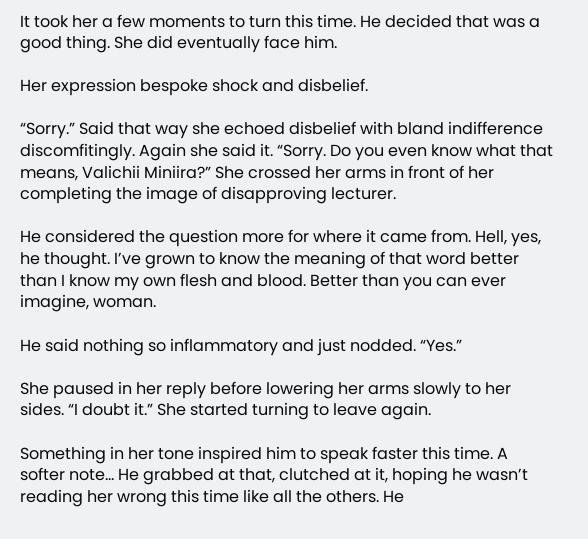It took her a few moments to turn this time. He decided that was a good thing. She did eventually face him.

Her expression bespoke shock and disbelief.

“Sorry.” Said that way she echoed disbelief with bland indifference discomfitingly. Again she said it. “Sorry. Do you even know what that means, Valichii Miniira?” She crossed her arms in front of her completing the image of disapproving lecturer.

He considered the question more for where it came from. Hell, yes, he thought. I’ve grown to know the meaning of that word better than I know my own flesh and blood. Better than you can ever imagine, woman.

He said nothing so inflammatory and just nodded. “Yes.”

She paused in her reply before lowering her arms slowly to her sides. “I doubt it.” She started turning to leave again.

Something in her tone inspired him to speak faster this time. A softer note… He grabbed at that, clutched at it, hoping he wasn’t reading her wrong this time like all the others. He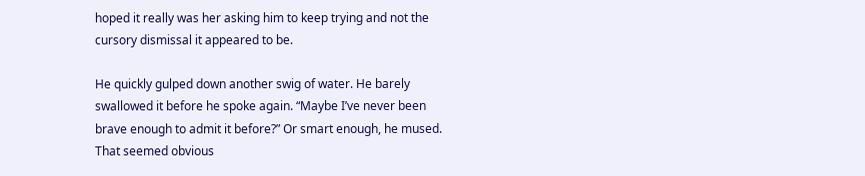hoped it really was her asking him to keep trying and not the cursory dismissal it appeared to be.

He quickly gulped down another swig of water. He barely swallowed it before he spoke again. “Maybe I’ve never been brave enough to admit it before?” Or smart enough, he mused. That seemed obvious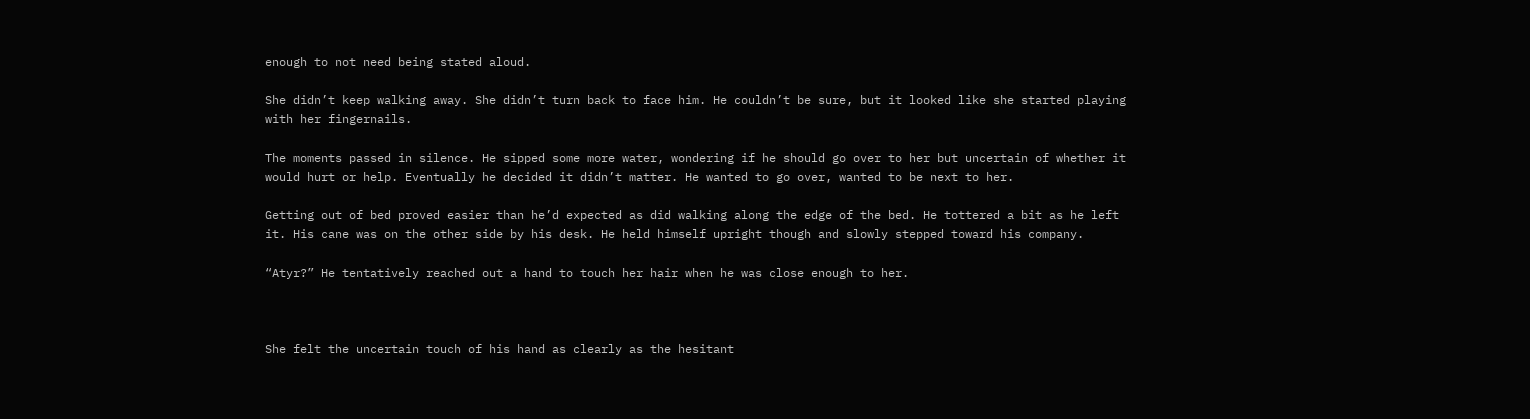enough to not need being stated aloud.

She didn’t keep walking away. She didn’t turn back to face him. He couldn’t be sure, but it looked like she started playing with her fingernails.

The moments passed in silence. He sipped some more water, wondering if he should go over to her but uncertain of whether it would hurt or help. Eventually he decided it didn’t matter. He wanted to go over, wanted to be next to her.

Getting out of bed proved easier than he’d expected as did walking along the edge of the bed. He tottered a bit as he left it. His cane was on the other side by his desk. He held himself upright though and slowly stepped toward his company.

“Atyr?” He tentatively reached out a hand to touch her hair when he was close enough to her.



She felt the uncertain touch of his hand as clearly as the hesitant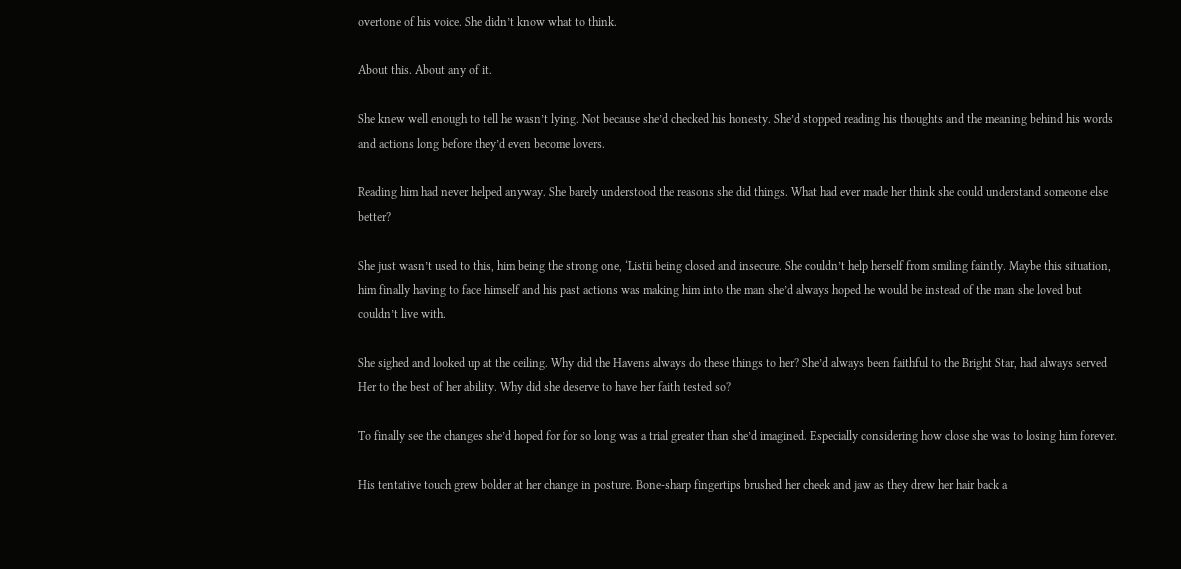overtone of his voice. She didn’t know what to think.

About this. About any of it.

She knew well enough to tell he wasn’t lying. Not because she’d checked his honesty. She’d stopped reading his thoughts and the meaning behind his words and actions long before they’d even become lovers.

Reading him had never helped anyway. She barely understood the reasons she did things. What had ever made her think she could understand someone else better?

She just wasn’t used to this, him being the strong one, ‘Listii being closed and insecure. She couldn’t help herself from smiling faintly. Maybe this situation, him finally having to face himself and his past actions was making him into the man she’d always hoped he would be instead of the man she loved but couldn’t live with.

She sighed and looked up at the ceiling. Why did the Havens always do these things to her? She’d always been faithful to the Bright Star, had always served Her to the best of her ability. Why did she deserve to have her faith tested so?

To finally see the changes she’d hoped for for so long was a trial greater than she’d imagined. Especially considering how close she was to losing him forever.

His tentative touch grew bolder at her change in posture. Bone-sharp fingertips brushed her cheek and jaw as they drew her hair back a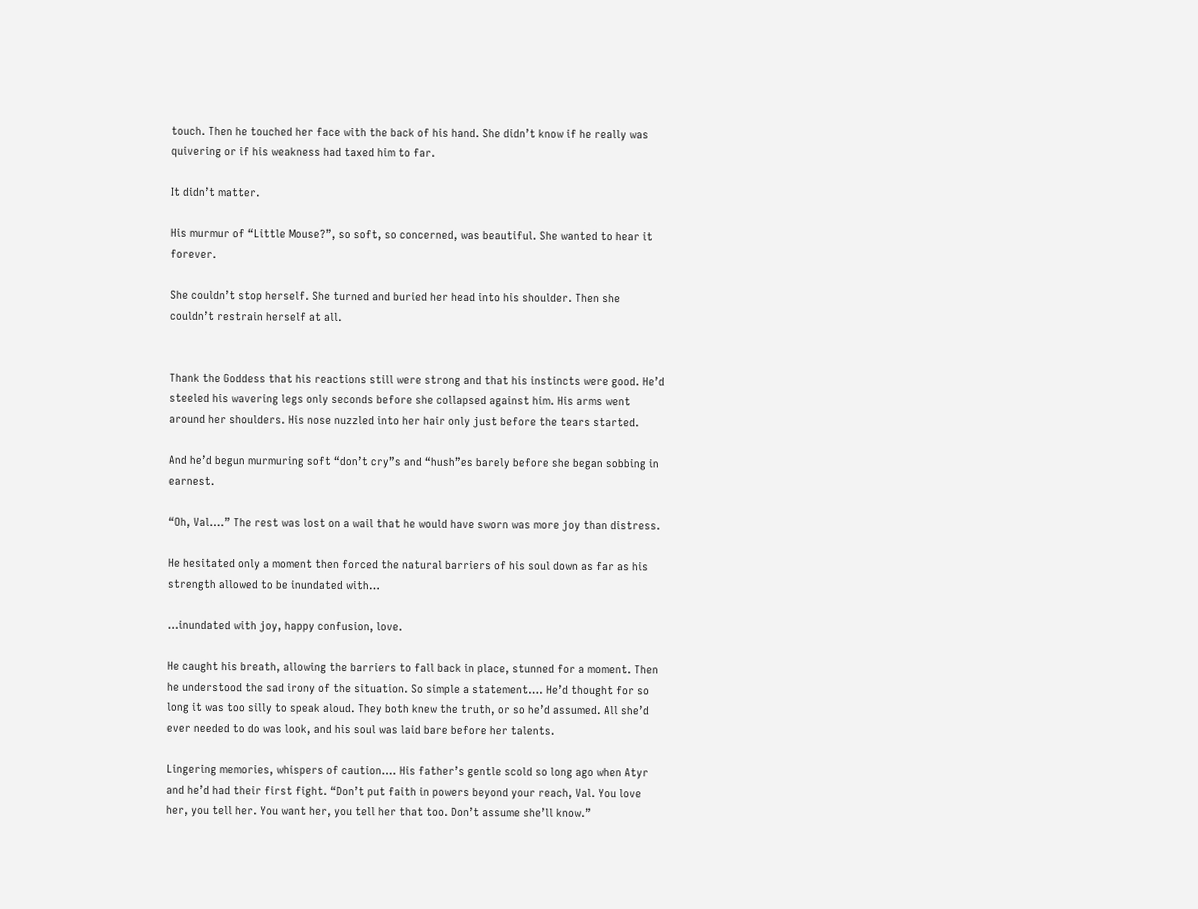touch. Then he touched her face with the back of his hand. She didn’t know if he really was quivering or if his weakness had taxed him to far.

It didn’t matter.

His murmur of “Little Mouse?”, so soft, so concerned, was beautiful. She wanted to hear it forever.

She couldn’t stop herself. She turned and buried her head into his shoulder. Then she couldn’t restrain herself at all.


Thank the Goddess that his reactions still were strong and that his instincts were good. He’d steeled his wavering legs only seconds before she collapsed against him. His arms went around her shoulders. His nose nuzzled into her hair only just before the tears started.

And he’d begun murmuring soft “don’t cry”s and “hush”es barely before she began sobbing in earnest.

“Oh, Val….” The rest was lost on a wail that he would have sworn was more joy than distress.

He hesitated only a moment then forced the natural barriers of his soul down as far as his strength allowed to be inundated with…

…inundated with joy, happy confusion, love.

He caught his breath, allowing the barriers to fall back in place, stunned for a moment. Then he understood the sad irony of the situation. So simple a statement…. He’d thought for so long it was too silly to speak aloud. They both knew the truth, or so he’d assumed. All she’d ever needed to do was look, and his soul was laid bare before her talents.

Lingering memories, whispers of caution…. His father’s gentle scold so long ago when Atyr and he’d had their first fight. “Don’t put faith in powers beyond your reach, Val. You love her, you tell her. You want her, you tell her that too. Don’t assume she’ll know.”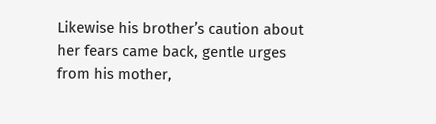Likewise his brother’s caution about her fears came back, gentle urges from his mother,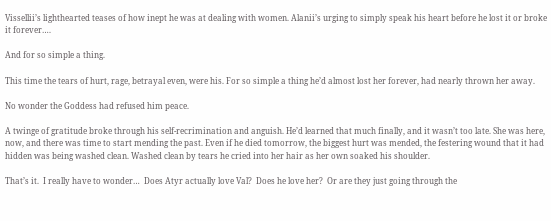Vissellii’s lighthearted teases of how inept he was at dealing with women. Alanii’s urging to simply speak his heart before he lost it or broke it forever….

And for so simple a thing.

This time the tears of hurt, rage, betrayal even, were his. For so simple a thing he’d almost lost her forever, had nearly thrown her away.

No wonder the Goddess had refused him peace.

A twinge of gratitude broke through his self-recrimination and anguish. He’d learned that much finally, and it wasn’t too late. She was here, now, and there was time to start mending the past. Even if he died tomorrow, the biggest hurt was mended, the festering wound that it had hidden was being washed clean. Washed clean by tears he cried into her hair as her own soaked his shoulder.

That’s it.  I really have to wonder…  Does Atyr actually love Val?  Does he love her?  Or are they just going through the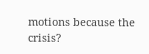motions because the crisis?